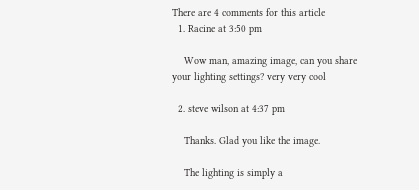There are 4 comments for this article
  1. Racine at 3:50 pm

    Wow man, amazing image, can you share your lighting settings? very very cool

  2. steve wilson at 4:37 pm

    Thanks. Glad you like the image.

    The lighting is simply a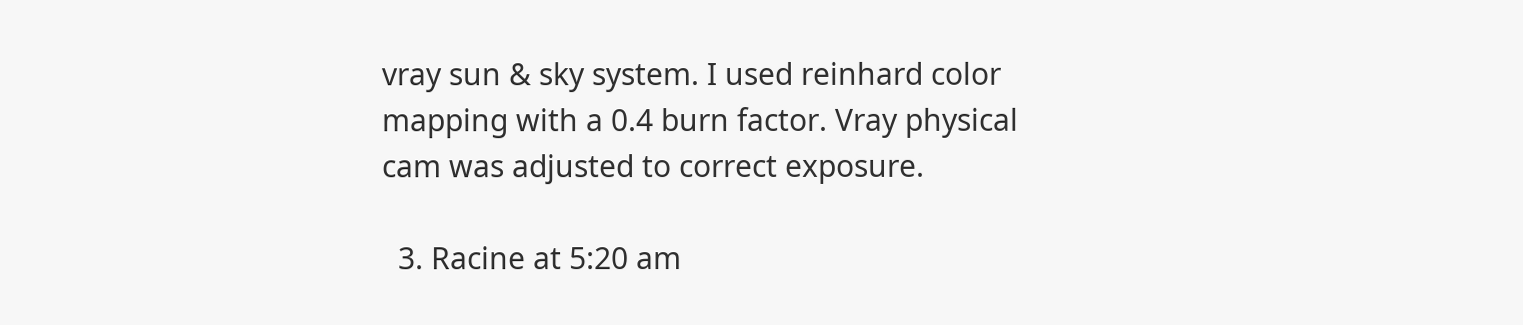vray sun & sky system. I used reinhard color mapping with a 0.4 burn factor. Vray physical cam was adjusted to correct exposure.

  3. Racine at 5:20 am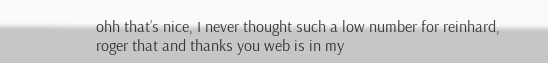ohh that’s nice, I never thought such a low number for reinhard, roger that and thanks you web is in my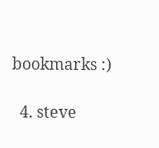bookmarks :)

  4. steve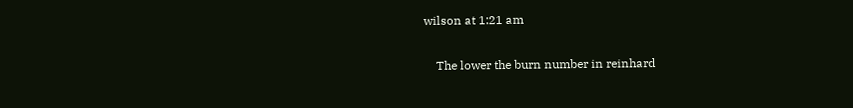wilson at 1:21 am

    The lower the burn number in reinhard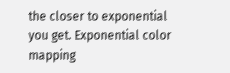the closer to exponential you get. Exponential color mapping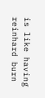is like having reinhard burn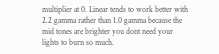multiplier at 0. Linear tends to work better with 2.2 gamma rather than 1.0 gamma because the mid tones are brighter you dont need your lights to burn so much.